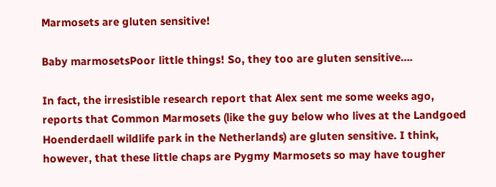Marmosets are gluten sensitive!

Baby marmosetsPoor little things! So, they too are gluten sensitive….

In fact, the irresistible research report that Alex sent me some weeks ago, reports that Common Marmosets (like the guy below who lives at the Landgoed Hoenderdaell wildlife park in the Netherlands) are gluten sensitive. I think, however, that these little chaps are Pygmy Marmosets so may have tougher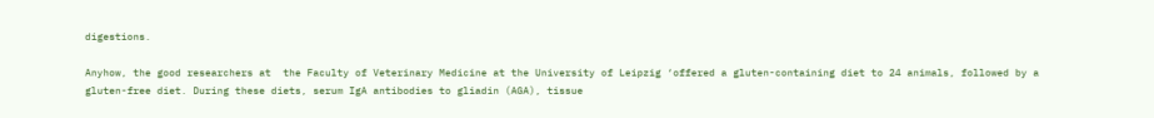digestions.

Anyhow, the good researchers at  the Faculty of Veterinary Medicine at the University of Leipzig ‘offered a gluten-containing diet to 24 animals, followed by a gluten-free diet. During these diets, serum IgA antibodies to gliadin (AGA), tissue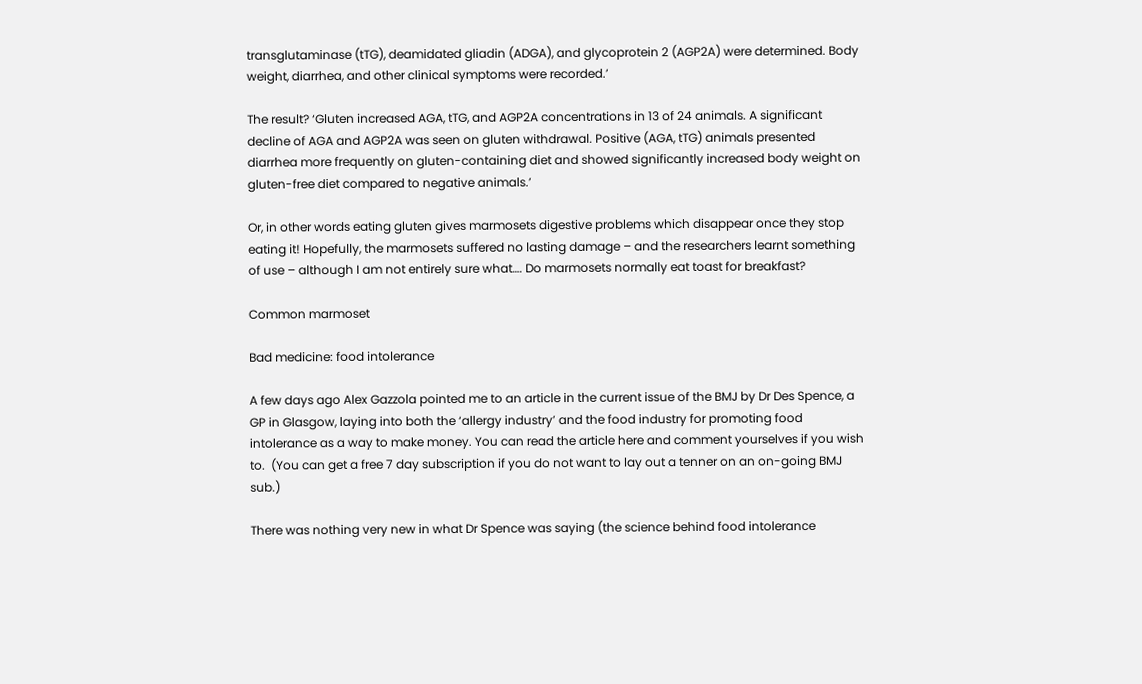transglutaminase (tTG), deamidated gliadin (ADGA), and glycoprotein 2 (AGP2A) were determined. Body weight, diarrhea, and other clinical symptoms were recorded.’

The result? ‘Gluten increased AGA, tTG, and AGP2A concentrations in 13 of 24 animals. A significant decline of AGA and AGP2A was seen on gluten withdrawal. Positive (AGA, tTG) animals presented diarrhea more frequently on gluten-containing diet and showed significantly increased body weight on gluten-free diet compared to negative animals.’

Or, in other words eating gluten gives marmosets digestive problems which disappear once they stop eating it! Hopefully, the marmosets suffered no lasting damage – and the researchers learnt something of use – although I am not entirely sure what…. Do marmosets normally eat toast for breakfast?

Common marmoset

Bad medicine: food intolerance

A few days ago Alex Gazzola pointed me to an article in the current issue of the BMJ by Dr Des Spence, a GP in Glasgow, laying into both the ‘allergy industry’ and the food industry for promoting food intolerance as a way to make money. You can read the article here and comment yourselves if you wish to.  (You can get a free 7 day subscription if you do not want to lay out a tenner on an on-going BMJ sub.)

There was nothing very new in what Dr Spence was saying (the science behind food intolerance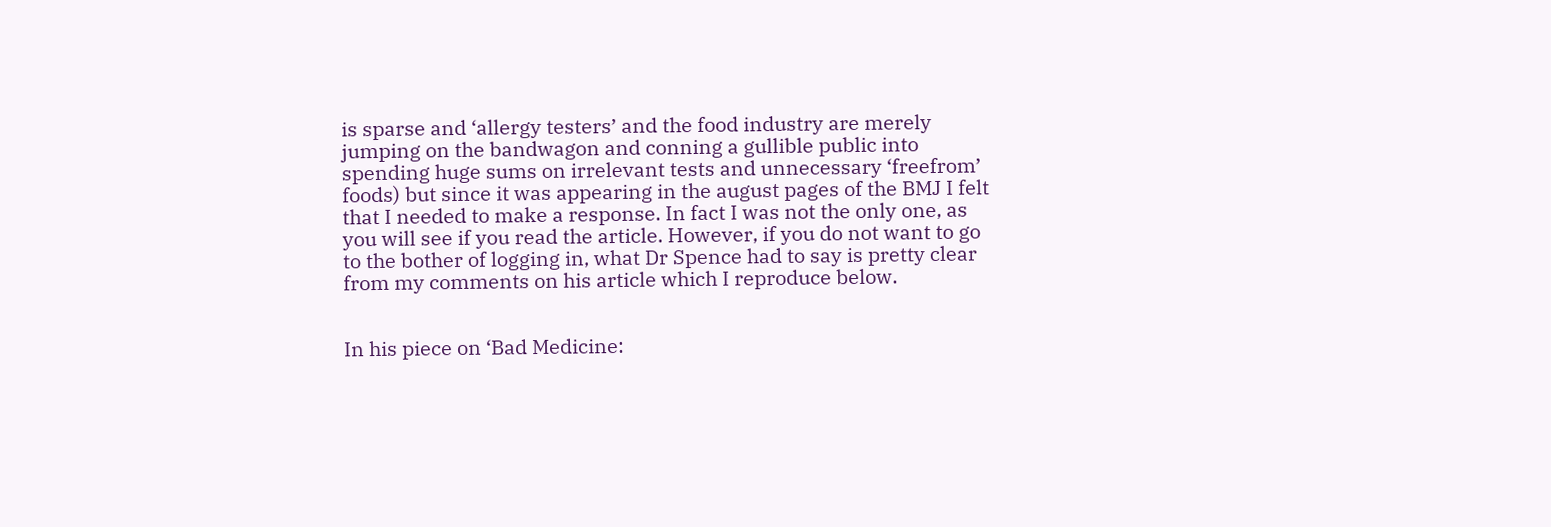is sparse and ‘allergy testers’ and the food industry are merely jumping on the bandwagon and conning a gullible public into spending huge sums on irrelevant tests and unnecessary ‘freefrom’ foods) but since it was appearing in the august pages of the BMJ I felt that I needed to make a response. In fact I was not the only one, as you will see if you read the article. However, if you do not want to go to the bother of logging in, what Dr Spence had to say is pretty clear from my comments on his article which I reproduce below.


In his piece on ‘Bad Medicine: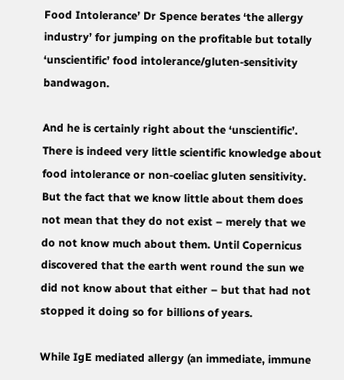Food Intolerance’ Dr Spence berates ‘the allergy industry’ for jumping on the profitable but totally ‘unscientific’ food intolerance/gluten-sensitivity bandwagon.

And he is certainly right about the ‘unscientific’. There is indeed very little scientific knowledge about food intolerance or non-coeliac gluten sensitivity. But the fact that we know little about them does not mean that they do not exist – merely that we do not know much about them. Until Copernicus discovered that the earth went round the sun we did not know about that either – but that had not stopped it doing so for billions of years.

While IgE mediated allergy (an immediate, immune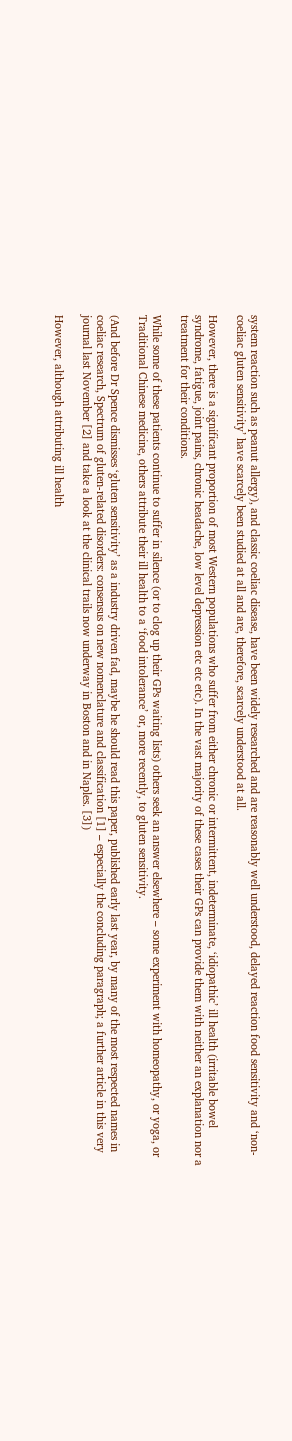system reaction such as peanut allergy), and classic coeliac disease, have been widely researched and are reasonably well understood, delayed reaction food sensitivity and ‘non-coeliac gluten sensitivity’ have scarcely been studied at all and are, therefore, scarcely understood at all.

However, there is a significant proportion of most Western populations who suffer from either chronic or intermittent, indeterminate, ‘idiopathic’ ill health (irritable bowel syndrome, fatigue, joint pains, chronic headache, low level depression etc etc etc). In the vast majority of these cases their GPs can provide them with neither an explanation nor a treatment for their conditions.

While some of these patients continue to suffer in silence (or to clog up their GPs waiting lists) others seek an answer elsewhere – some experiment with homeopathy, or yoga, or Traditional Chinese medicine, others attribute their ill health to a ‘food intolerance’ or, more recently, to gluten sensitivity.

(And before Dr Spence dismisses ‘gluten sensitivity’ as a industry driven fad, maybe he should read this paper, published early last year, by many of the most respected names in coeliac research, Spectrum of gluten-related disorders: consensus on new nomenclature and classification [1] – especially the concluding paragraph; a further article in this very journal last November [2] and take a look at the clinical trails now underway in Boston and in Naples. [3])

However, although attributing ill health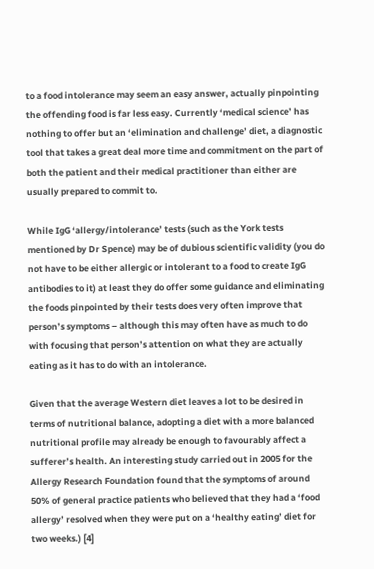to a food intolerance may seem an easy answer, actually pinpointing the offending food is far less easy. Currently ‘medical science’ has nothing to offer but an ‘elimination and challenge’ diet, a diagnostic tool that takes a great deal more time and commitment on the part of both the patient and their medical practitioner than either are usually prepared to commit to.

While IgG ‘allergy/intolerance’ tests (such as the York tests mentioned by Dr Spence) may be of dubious scientific validity (you do not have to be either allergic or intolerant to a food to create IgG antibodies to it) at least they do offer some guidance and eliminating the foods pinpointed by their tests does very often improve that person’s symptoms – although this may often have as much to do with focusing that person’s attention on what they are actually eating as it has to do with an intolerance.

Given that the average Western diet leaves a lot to be desired in terms of nutritional balance, adopting a diet with a more balanced nutritional profile may already be enough to favourably affect a sufferer’s health. An interesting study carried out in 2005 for the Allergy Research Foundation found that the symptoms of around 50% of general practice patients who believed that they had a ‘food allergy’ resolved when they were put on a ‘healthy eating’ diet for two weeks.) [4]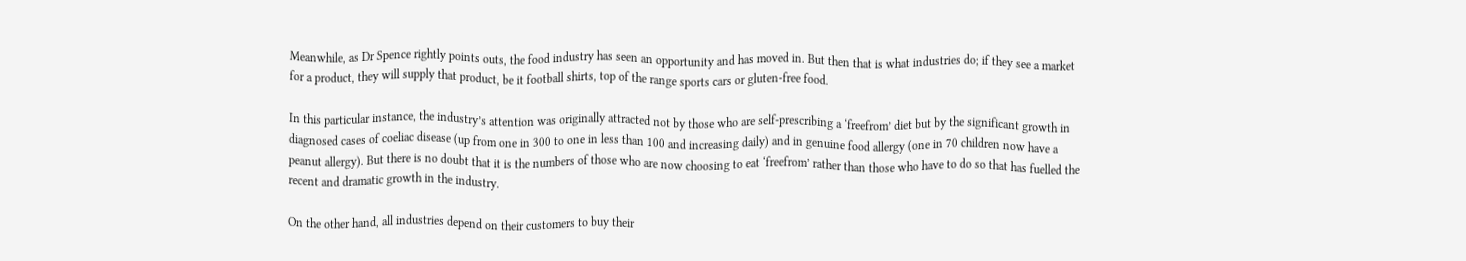Meanwhile, as Dr Spence rightly points outs, the food industry has seen an opportunity and has moved in. But then that is what industries do; if they see a market for a product, they will supply that product, be it football shirts, top of the range sports cars or gluten-free food.

In this particular instance, the industry’s attention was originally attracted not by those who are self-prescribing a ‘freefrom’ diet but by the significant growth in diagnosed cases of coeliac disease (up from one in 300 to one in less than 100 and increasing daily) and in genuine food allergy (one in 70 children now have a peanut allergy). But there is no doubt that it is the numbers of those who are now choosing to eat ‘freefrom’ rather than those who have to do so that has fuelled the recent and dramatic growth in the industry.

On the other hand, all industries depend on their customers to buy their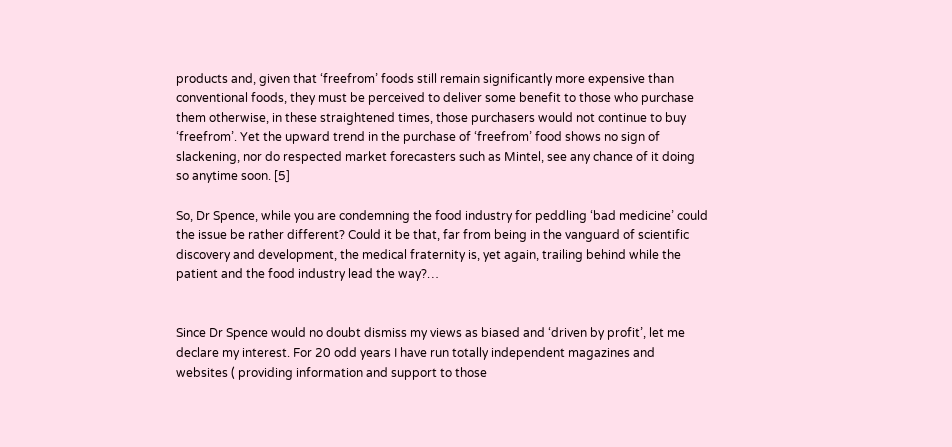products and, given that ‘freefrom’ foods still remain significantly more expensive than conventional foods, they must be perceived to deliver some benefit to those who purchase them otherwise, in these straightened times, those purchasers would not continue to buy ‘freefrom’. Yet the upward trend in the purchase of ‘freefrom’ food shows no sign of slackening, nor do respected market forecasters such as Mintel, see any chance of it doing so anytime soon. [5]

So, Dr Spence, while you are condemning the food industry for peddling ‘bad medicine’ could the issue be rather different? Could it be that, far from being in the vanguard of scientific discovery and development, the medical fraternity is, yet again, trailing behind while the patient and the food industry lead the way?…


Since Dr Spence would no doubt dismiss my views as biased and ‘driven by profit’, let me declare my interest. For 20 odd years I have run totally independent magazines and websites ( providing information and support to those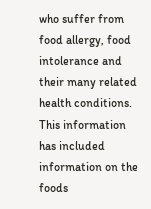who suffer from food allergy, food intolerance and their many related health conditions. This information has included information on the foods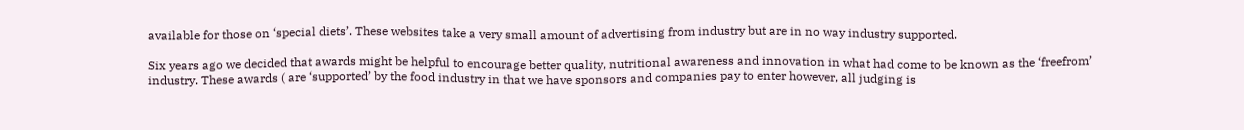available for those on ‘special diets’. These websites take a very small amount of advertising from industry but are in no way industry supported.

Six years ago we decided that awards might be helpful to encourage better quality, nutritional awareness and innovation in what had come to be known as the ‘freefrom’ industry. These awards ( are ‘supported’ by the food industry in that we have sponsors and companies pay to enter however, all judging is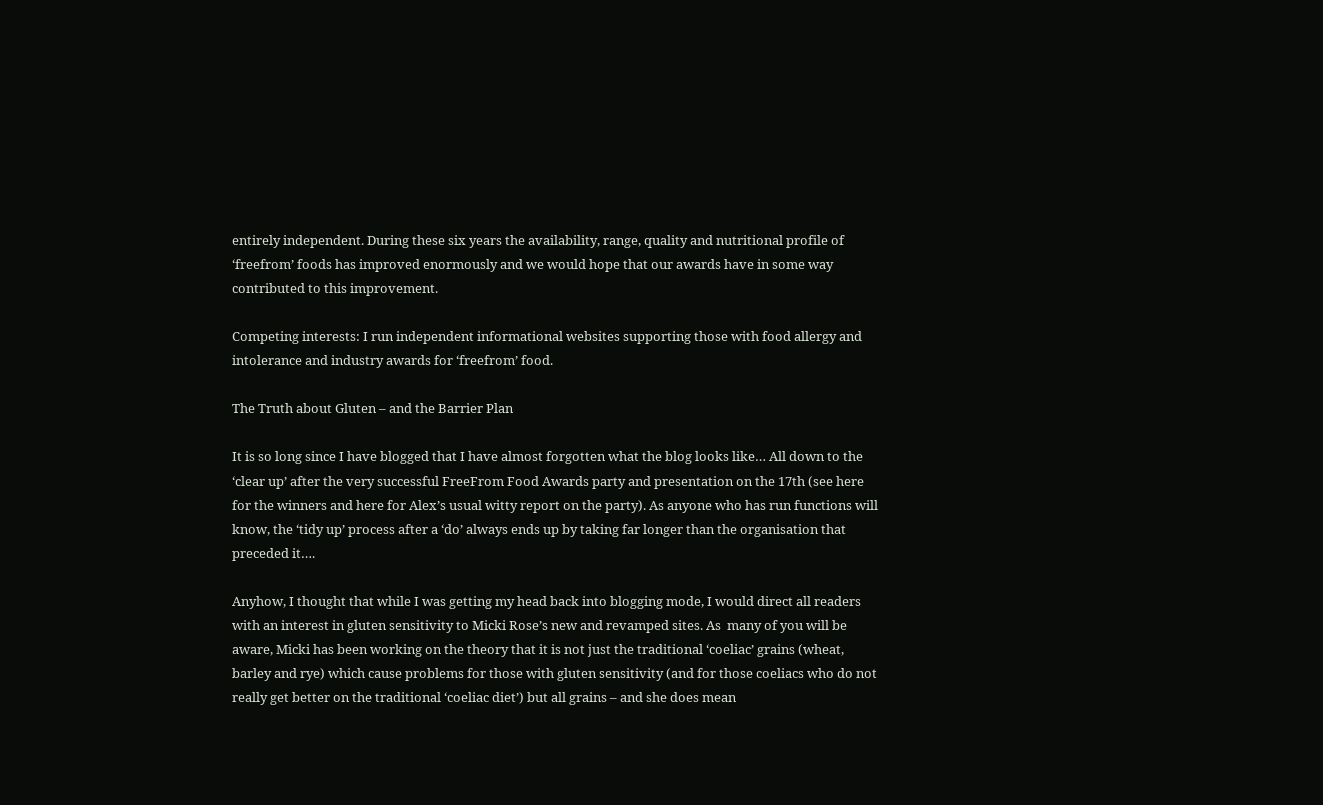entirely independent. During these six years the availability, range, quality and nutritional profile of ‘freefrom’ foods has improved enormously and we would hope that our awards have in some way contributed to this improvement.

Competing interests: I run independent informational websites supporting those with food allergy and intolerance and industry awards for ‘freefrom’ food.

The Truth about Gluten – and the Barrier Plan

It is so long since I have blogged that I have almost forgotten what the blog looks like… All down to the ‘clear up’ after the very successful FreeFrom Food Awards party and presentation on the 17th (see here for the winners and here for Alex’s usual witty report on the party). As anyone who has run functions will know, the ‘tidy up’ process after a ‘do’ always ends up by taking far longer than the organisation that preceded it….

Anyhow, I thought that while I was getting my head back into blogging mode, I would direct all readers with an interest in gluten sensitivity to Micki Rose’s new and revamped sites. As  many of you will be aware, Micki has been working on the theory that it is not just the traditional ‘coeliac’ grains (wheat, barley and rye) which cause problems for those with gluten sensitivity (and for those coeliacs who do not really get better on the traditional ‘coeliac diet’) but all grains – and she does mean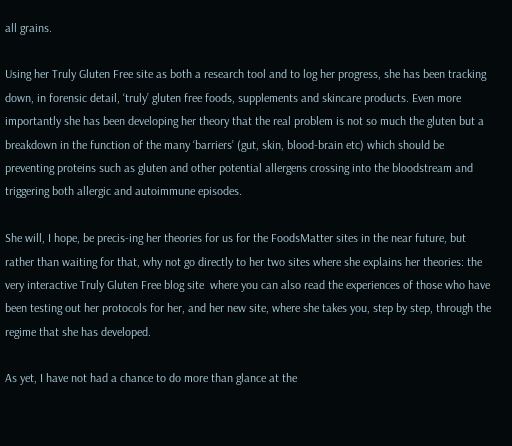all grains.

Using her Truly Gluten Free site as both a research tool and to log her progress, she has been tracking down, in forensic detail, ‘truly’ gluten free foods, supplements and skincare products. Even more importantly she has been developing her theory that the real problem is not so much the gluten but a breakdown in the function of the many ‘barriers’ (gut, skin, blood-brain etc) which should be preventing proteins such as gluten and other potential allergens crossing into the bloodstream and triggering both allergic and autoimmune episodes.

She will, I hope, be precis-ing her theories for us for the FoodsMatter sites in the near future, but rather than waiting for that, why not go directly to her two sites where she explains her theories: the very interactive Truly Gluten Free blog site  where you can also read the experiences of those who have been testing out her protocols for her, and her new site, where she takes you, step by step, through the regime that she has developed.

As yet, I have not had a chance to do more than glance at the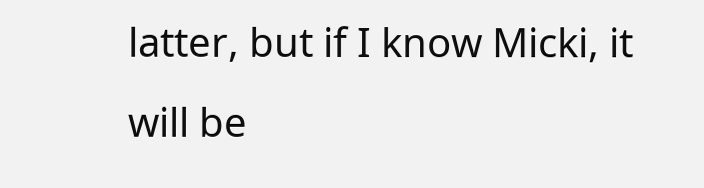latter, but if I know Micki, it will be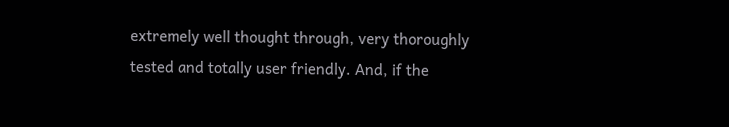extremely well thought through, very thoroughly tested and totally user friendly. And, if the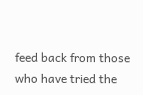feed back from those who have tried the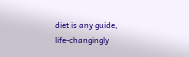diet is any guide, life-changingly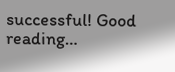successful! Good reading…